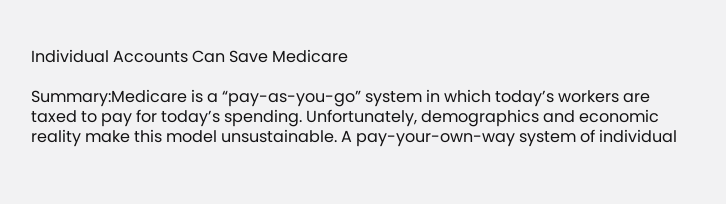Individual Accounts Can Save Medicare

Summary:Medicare is a “pay-as-you-go” system in which today’s workers are taxed to pay for today’s spending. Unfortunately, demographics and economic reality make this model unsustainable. A pay-your-own-way system of individual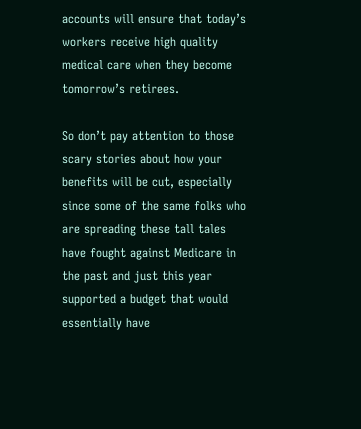accounts will ensure that today’s workers receive high quality medical care when they become tomorrow’s retirees.

So don’t pay attention to those scary stories about how your benefits will be cut, especially since some of the same folks who are spreading these tall tales have fought against Medicare in the past and just this year supported a budget that would essentially have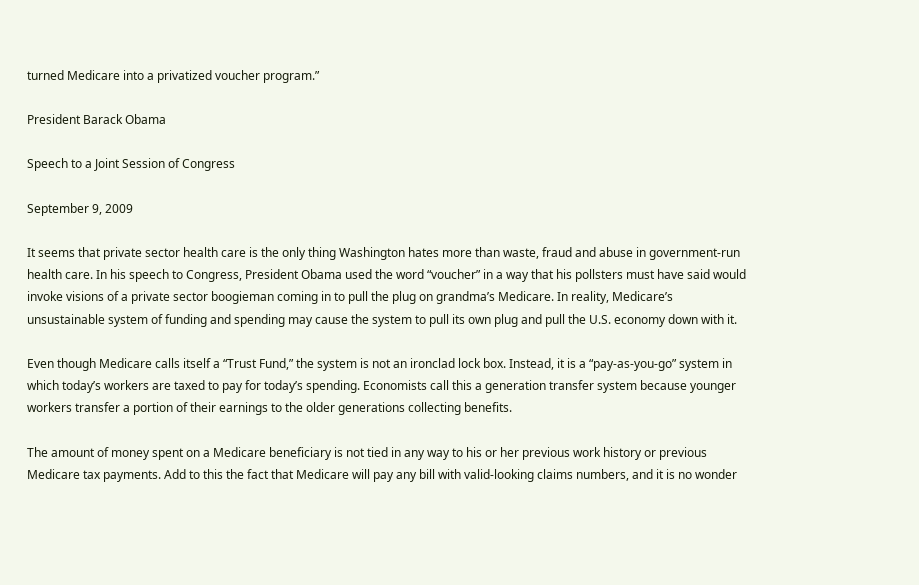turned Medicare into a privatized voucher program.”

President Barack Obama

Speech to a Joint Session of Congress

September 9, 2009

It seems that private sector health care is the only thing Washington hates more than waste, fraud and abuse in government-run health care. In his speech to Congress, President Obama used the word “voucher” in a way that his pollsters must have said would invoke visions of a private sector boogieman coming in to pull the plug on grandma’s Medicare. In reality, Medicare’s unsustainable system of funding and spending may cause the system to pull its own plug and pull the U.S. economy down with it.

Even though Medicare calls itself a “Trust Fund,” the system is not an ironclad lock box. Instead, it is a “pay-as-you-go” system in which today’s workers are taxed to pay for today’s spending. Economists call this a generation transfer system because younger workers transfer a portion of their earnings to the older generations collecting benefits.

The amount of money spent on a Medicare beneficiary is not tied in any way to his or her previous work history or previous Medicare tax payments. Add to this the fact that Medicare will pay any bill with valid-looking claims numbers, and it is no wonder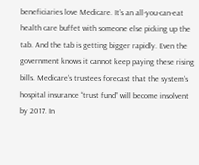beneficiaries love Medicare. It’s an all-you-can-eat health care buffet with someone else picking up the tab. And the tab is getting bigger rapidly. Even the government knows it cannot keep paying these rising bills. Medicare’s trustees forecast that the system’s hospital insurance “trust fund” will become insolvent by 2017. In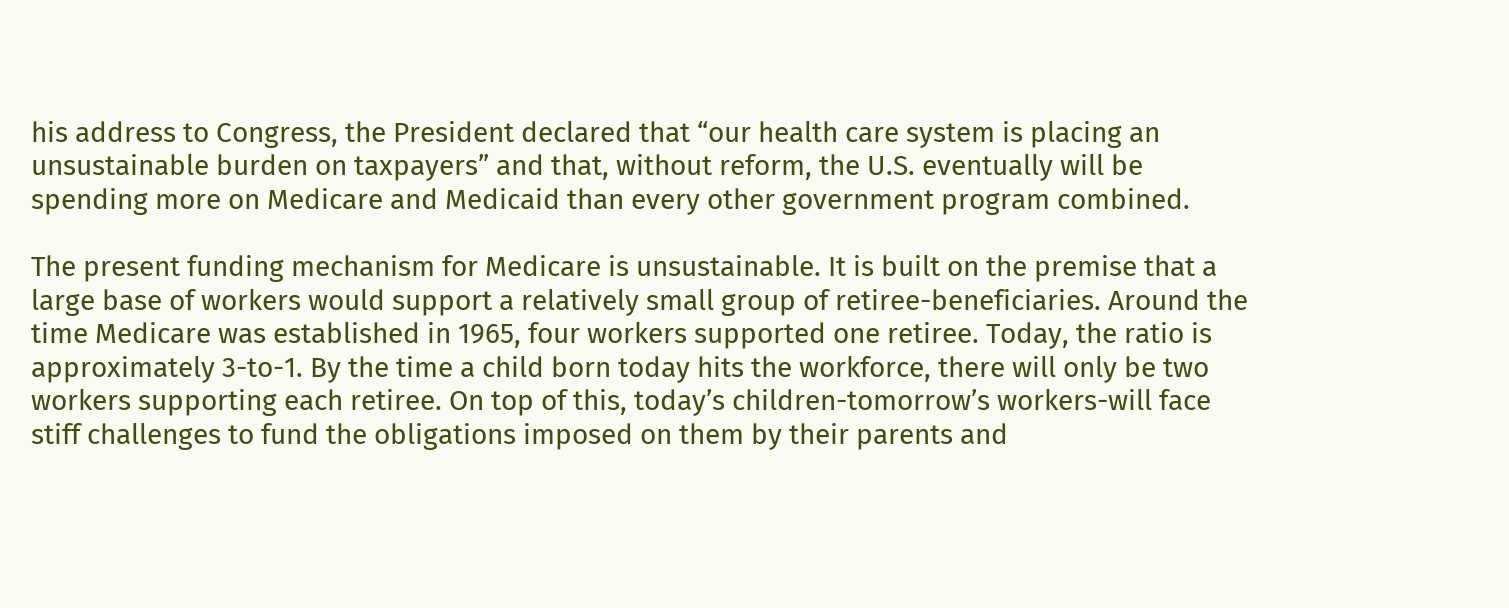his address to Congress, the President declared that “our health care system is placing an unsustainable burden on taxpayers” and that, without reform, the U.S. eventually will be spending more on Medicare and Medicaid than every other government program combined.

The present funding mechanism for Medicare is unsustainable. It is built on the premise that a large base of workers would support a relatively small group of retiree-beneficiaries. Around the time Medicare was established in 1965, four workers supported one retiree. Today, the ratio is approximately 3-to-1. By the time a child born today hits the workforce, there will only be two workers supporting each retiree. On top of this, today’s children-tomorrow’s workers-will face stiff challenges to fund the obligations imposed on them by their parents and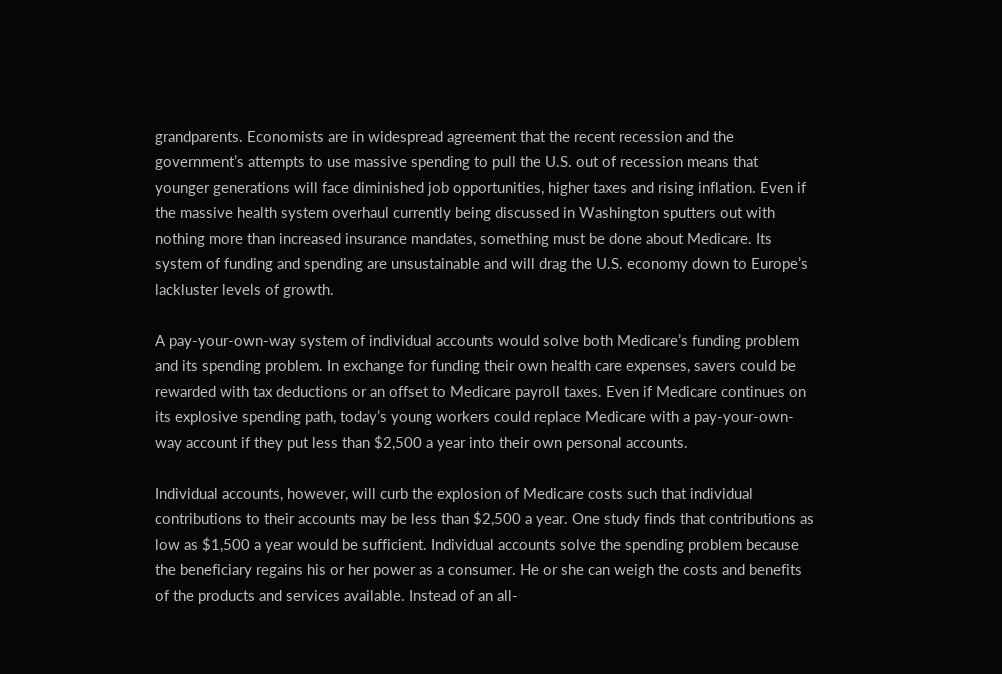grandparents. Economists are in widespread agreement that the recent recession and the government’s attempts to use massive spending to pull the U.S. out of recession means that younger generations will face diminished job opportunities, higher taxes and rising inflation. Even if the massive health system overhaul currently being discussed in Washington sputters out with nothing more than increased insurance mandates, something must be done about Medicare. Its system of funding and spending are unsustainable and will drag the U.S. economy down to Europe’s lackluster levels of growth.

A pay-your-own-way system of individual accounts would solve both Medicare’s funding problem and its spending problem. In exchange for funding their own health care expenses, savers could be rewarded with tax deductions or an offset to Medicare payroll taxes. Even if Medicare continues on its explosive spending path, today’s young workers could replace Medicare with a pay-your-own-way account if they put less than $2,500 a year into their own personal accounts.

Individual accounts, however, will curb the explosion of Medicare costs such that individual contributions to their accounts may be less than $2,500 a year. One study finds that contributions as low as $1,500 a year would be sufficient. Individual accounts solve the spending problem because the beneficiary regains his or her power as a consumer. He or she can weigh the costs and benefits of the products and services available. Instead of an all-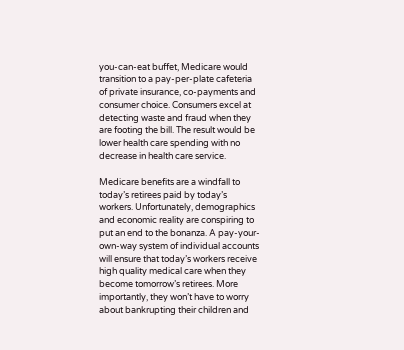you-can-eat buffet, Medicare would transition to a pay-per-plate cafeteria of private insurance, co-payments and consumer choice. Consumers excel at detecting waste and fraud when they are footing the bill. The result would be lower health care spending with no decrease in health care service.

Medicare benefits are a windfall to today’s retirees paid by today’s workers. Unfortunately, demographics and economic reality are conspiring to put an end to the bonanza. A pay-your-own-way system of individual accounts will ensure that today’s workers receive high quality medical care when they become tomorrow’s retirees. More importantly, they won’t have to worry about bankrupting their children and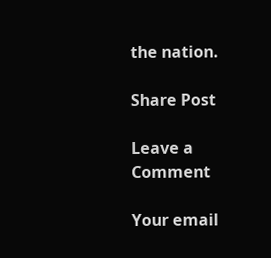the nation.

Share Post

Leave a Comment

Your email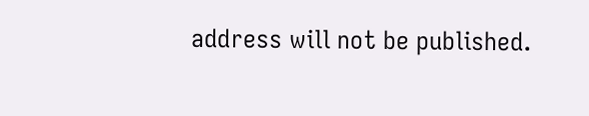address will not be published.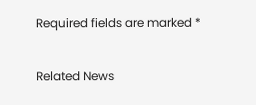Required fields are marked *

Related News